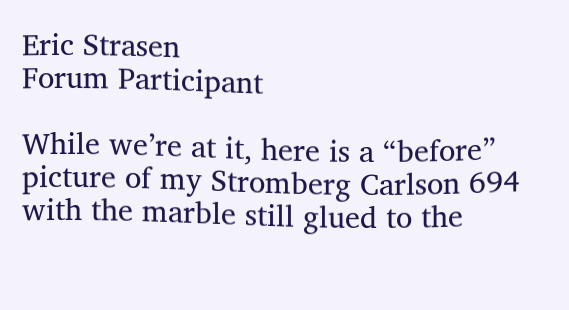Eric Strasen
Forum Participant

While we’re at it, here is a “before” picture of my Stromberg Carlson 694 with the marble still glued to the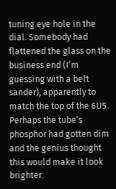tuning eye hole in the dial. Somebody had flattened the glass on the business end (I’m guessing with a belt sander), apparently to match the top of the 6U5. Perhaps the tube’s phosphor had gotten dim and the genius thought this would make it look brighter.